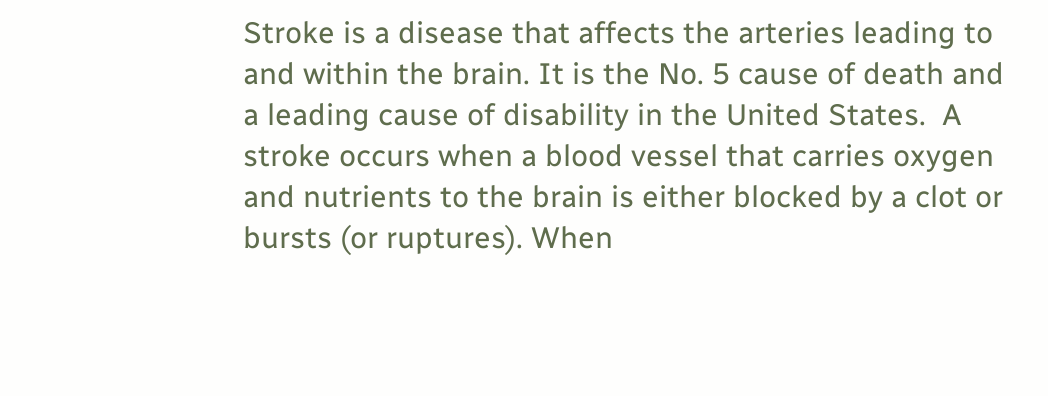Stroke is a disease that affects the arteries leading to and within the brain. It is the No. 5 cause of death and a leading cause of disability in the United States.  A stroke occurs when a blood vessel that carries oxygen and nutrients to the brain is either blocked by a clot or bursts (or ruptures). When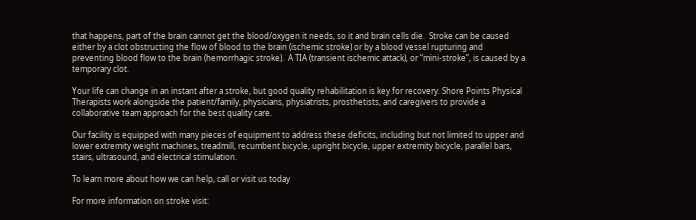that happens, part of the brain cannot get the blood/oxygen it needs, so it and brain cells die.  Stroke can be caused either by a clot obstructing the flow of blood to the brain (ischemic stroke) or by a blood vessel rupturing and preventing blood flow to the brain (hemorrhagic stroke).  A TIA (transient ischemic attack), or “mini-stroke”, is caused by a temporary clot.

Your life can change in an instant after a stroke, but good quality rehabilitation is key for recovery. Shore Points Physical Therapists work alongside the patient/family, physicians, physiatrists, prosthetists, and caregivers to provide a collaborative team approach for the best quality care.

Our facility is equipped with many pieces of equipment to address these deficits, including but not limited to upper and lower extremity weight machines, treadmill, recumbent bicycle, upright bicycle, upper extremity bicycle, parallel bars, stairs, ultrasound, and electrical stimulation.

To learn more about how we can help, call or visit us today

For more information on stroke visit: